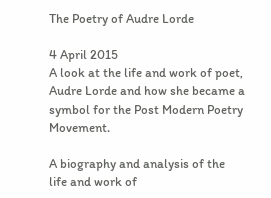The Poetry of Audre Lorde

4 April 2015
A look at the life and work of poet, Audre Lorde and how she became a symbol for the Post Modern Poetry Movement.

A biography and analysis of the life and work of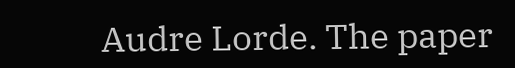Audre Lorde. The paper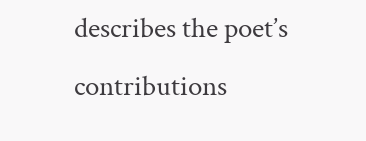describes the poet’s contributions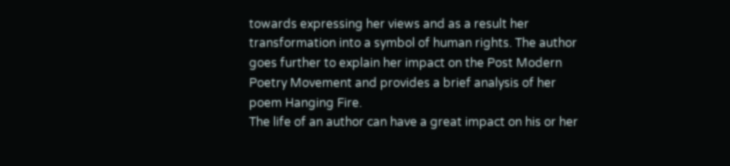towards expressing her views and as a result her transformation into a symbol of human rights. The author goes further to explain her impact on the Post Modern Poetry Movement and provides a brief analysis of her poem Hanging Fire.
The life of an author can have a great impact on his or her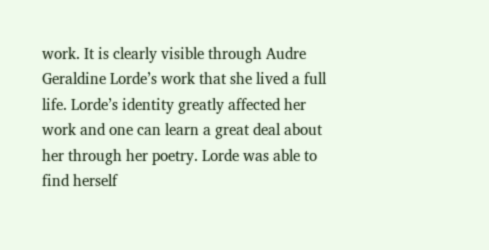work. It is clearly visible through Audre Geraldine Lorde’s work that she lived a full life. Lorde’s identity greatly affected her work and one can learn a great deal about her through her poetry. Lorde was able to find herself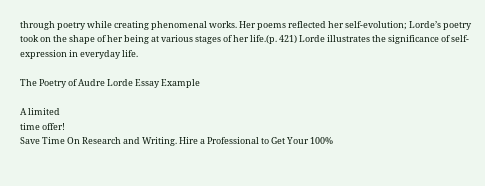through poetry while creating phenomenal works. Her poems reflected her self-evolution; Lorde’s poetry took on the shape of her being at various stages of her life.(p. 421) Lorde illustrates the significance of self-expression in everyday life.

The Poetry of Audre Lorde Essay Example

A limited
time offer!
Save Time On Research and Writing. Hire a Professional to Get Your 100%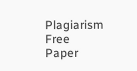Plagiarism Free Paper